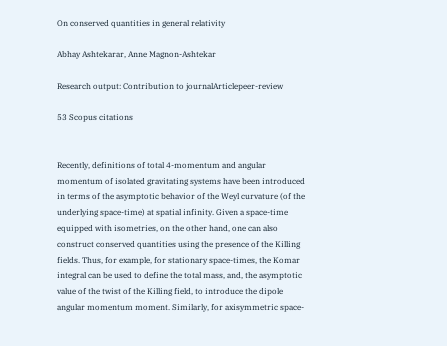On conserved quantities in general relativity

Abhay Ashtekarar, Anne Magnon-Ashtekar

Research output: Contribution to journalArticlepeer-review

53 Scopus citations


Recently, definitions of total 4-momentum and angular momentum of isolated gravitating systems have been introduced in terms of the asymptotic behavior of the Weyl curvature (of the underlying space-time) at spatial infinity. Given a space-time equipped with isometries, on the other hand, one can also construct conserved quantities using the presence of the Killing fields. Thus, for example, for stationary space-times, the Komar integral can be used to define the total mass, and, the asymptotic value of the twist of the Killing field, to introduce the dipole angular momentum moment. Similarly, for axisymmetric space-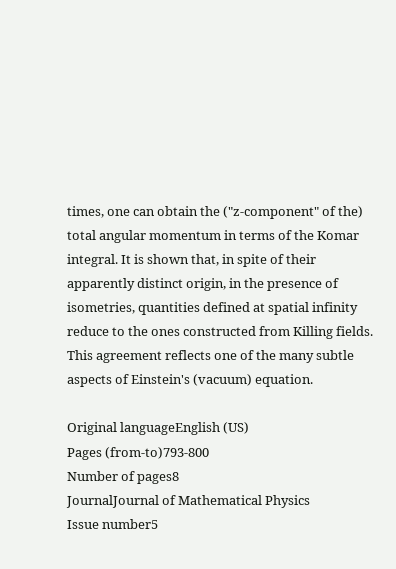times, one can obtain the ("z-component" of the) total angular momentum in terms of the Komar integral. It is shown that, in spite of their apparently distinct origin, in the presence of isometries, quantities defined at spatial infinity reduce to the ones constructed from Killing fields. This agreement reflects one of the many subtle aspects of Einstein's (vacuum) equation.

Original languageEnglish (US)
Pages (from-to)793-800
Number of pages8
JournalJournal of Mathematical Physics
Issue number5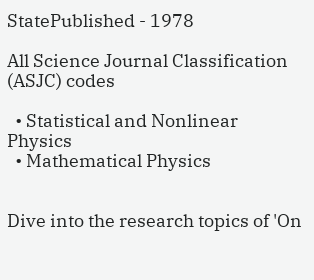StatePublished - 1978

All Science Journal Classification (ASJC) codes

  • Statistical and Nonlinear Physics
  • Mathematical Physics


Dive into the research topics of 'On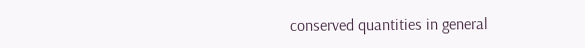conserved quantities in general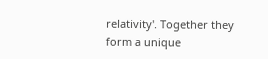relativity'. Together they form a unique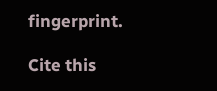fingerprint.

Cite this